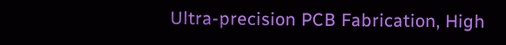Ultra-precision PCB Fabrication, High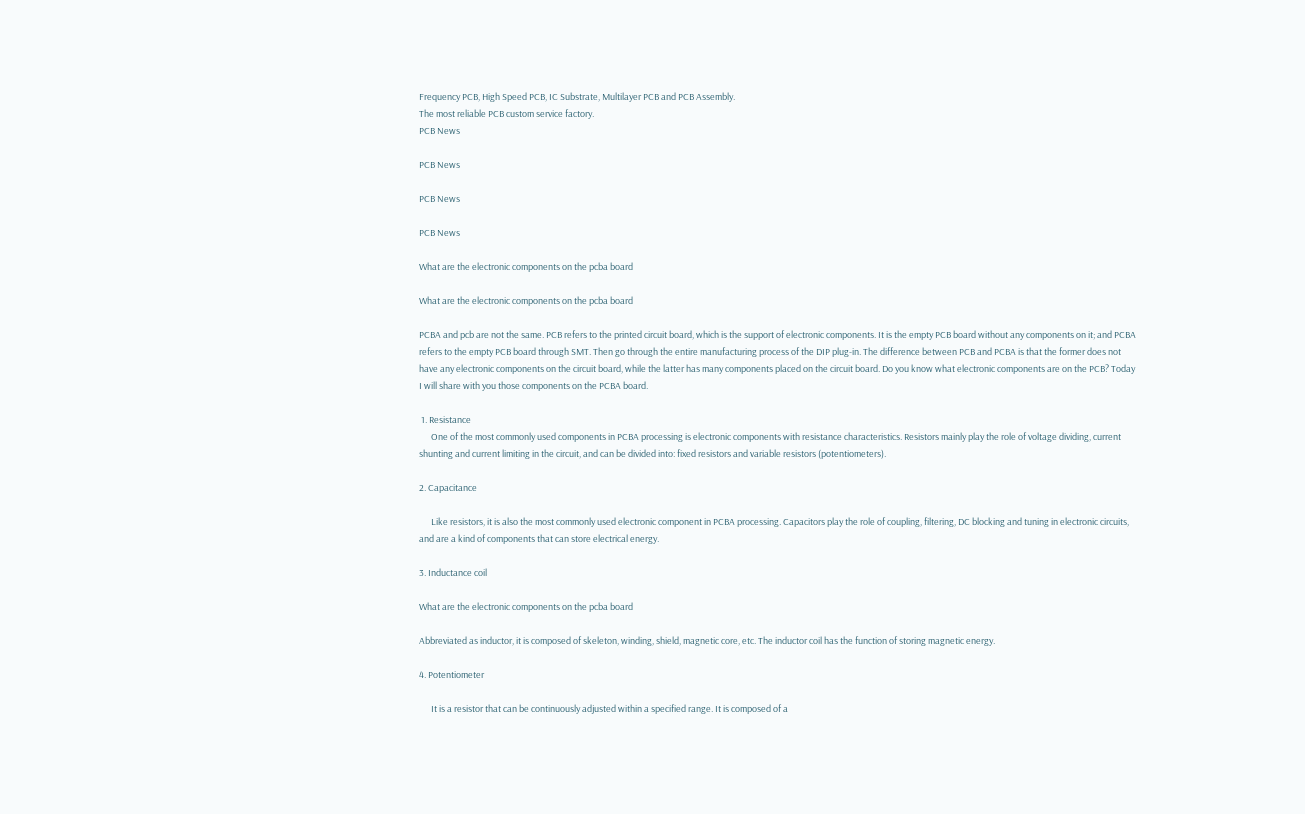Frequency PCB, High Speed PCB, IC Substrate, Multilayer PCB and PCB Assembly.
The most reliable PCB custom service factory.
PCB News

PCB News

PCB News

PCB News

What are the electronic components on the pcba board

What are the electronic components on the pcba board

PCBA and pcb are not the same. PCB refers to the printed circuit board, which is the support of electronic components. It is the empty PCB board without any components on it; and PCBA refers to the empty PCB board through SMT. Then go through the entire manufacturing process of the DIP plug-in. The difference between PCB and PCBA is that the former does not have any electronic components on the circuit board, while the latter has many components placed on the circuit board. Do you know what electronic components are on the PCB? Today I will share with you those components on the PCBA board.

 1. Resistance
      One of the most commonly used components in PCBA processing is electronic components with resistance characteristics. Resistors mainly play the role of voltage dividing, current shunting and current limiting in the circuit, and can be divided into: fixed resistors and variable resistors (potentiometers).

2. Capacitance

      Like resistors, it is also the most commonly used electronic component in PCBA processing. Capacitors play the role of coupling, filtering, DC blocking and tuning in electronic circuits, and are a kind of components that can store electrical energy.

3. Inductance coil

What are the electronic components on the pcba board

Abbreviated as inductor, it is composed of skeleton, winding, shield, magnetic core, etc. The inductor coil has the function of storing magnetic energy.

4. Potentiometer

      It is a resistor that can be continuously adjusted within a specified range. It is composed of a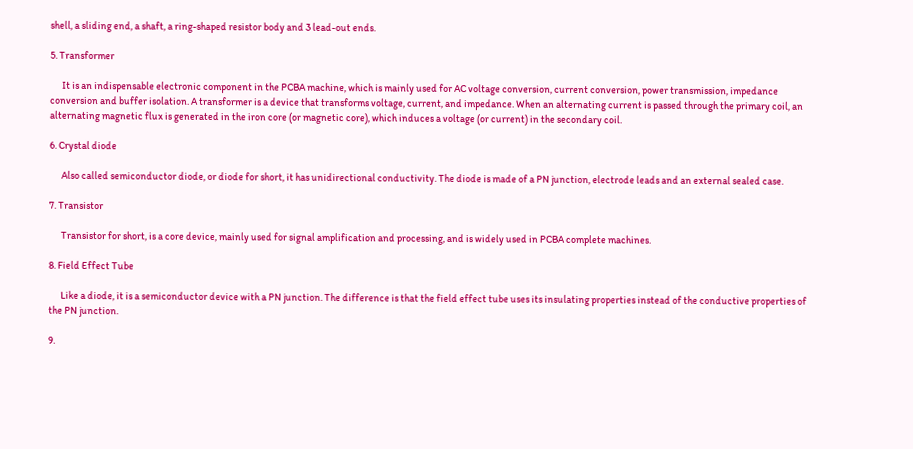shell, a sliding end, a shaft, a ring-shaped resistor body and 3 lead-out ends.

5. Transformer

      It is an indispensable electronic component in the PCBA machine, which is mainly used for AC voltage conversion, current conversion, power transmission, impedance conversion and buffer isolation. A transformer is a device that transforms voltage, current, and impedance. When an alternating current is passed through the primary coil, an alternating magnetic flux is generated in the iron core (or magnetic core), which induces a voltage (or current) in the secondary coil.

6. Crystal diode

      Also called semiconductor diode, or diode for short, it has unidirectional conductivity. The diode is made of a PN junction, electrode leads and an external sealed case.

7. Transistor

      Transistor for short, is a core device, mainly used for signal amplification and processing, and is widely used in PCBA complete machines.

8. Field Effect Tube

      Like a diode, it is a semiconductor device with a PN junction. The difference is that the field effect tube uses its insulating properties instead of the conductive properties of the PN junction.

9.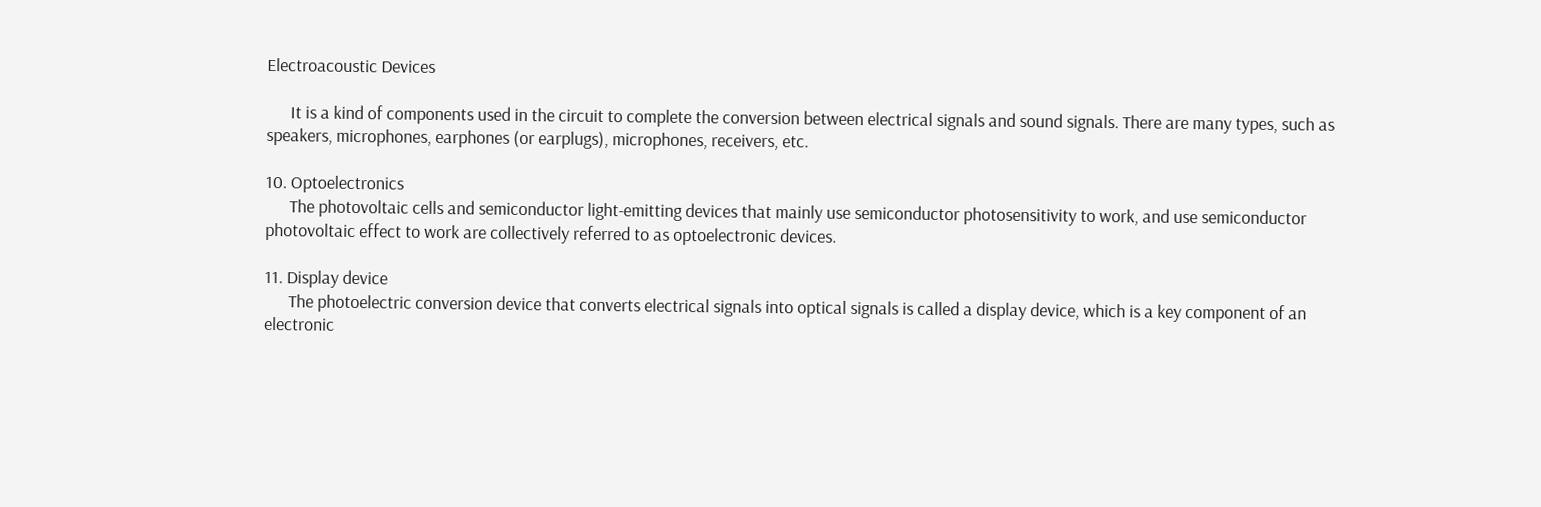Electroacoustic Devices

      It is a kind of components used in the circuit to complete the conversion between electrical signals and sound signals. There are many types, such as speakers, microphones, earphones (or earplugs), microphones, receivers, etc.

10. Optoelectronics
      The photovoltaic cells and semiconductor light-emitting devices that mainly use semiconductor photosensitivity to work, and use semiconductor photovoltaic effect to work are collectively referred to as optoelectronic devices.

11. Display device
      The photoelectric conversion device that converts electrical signals into optical signals is called a display device, which is a key component of an electronic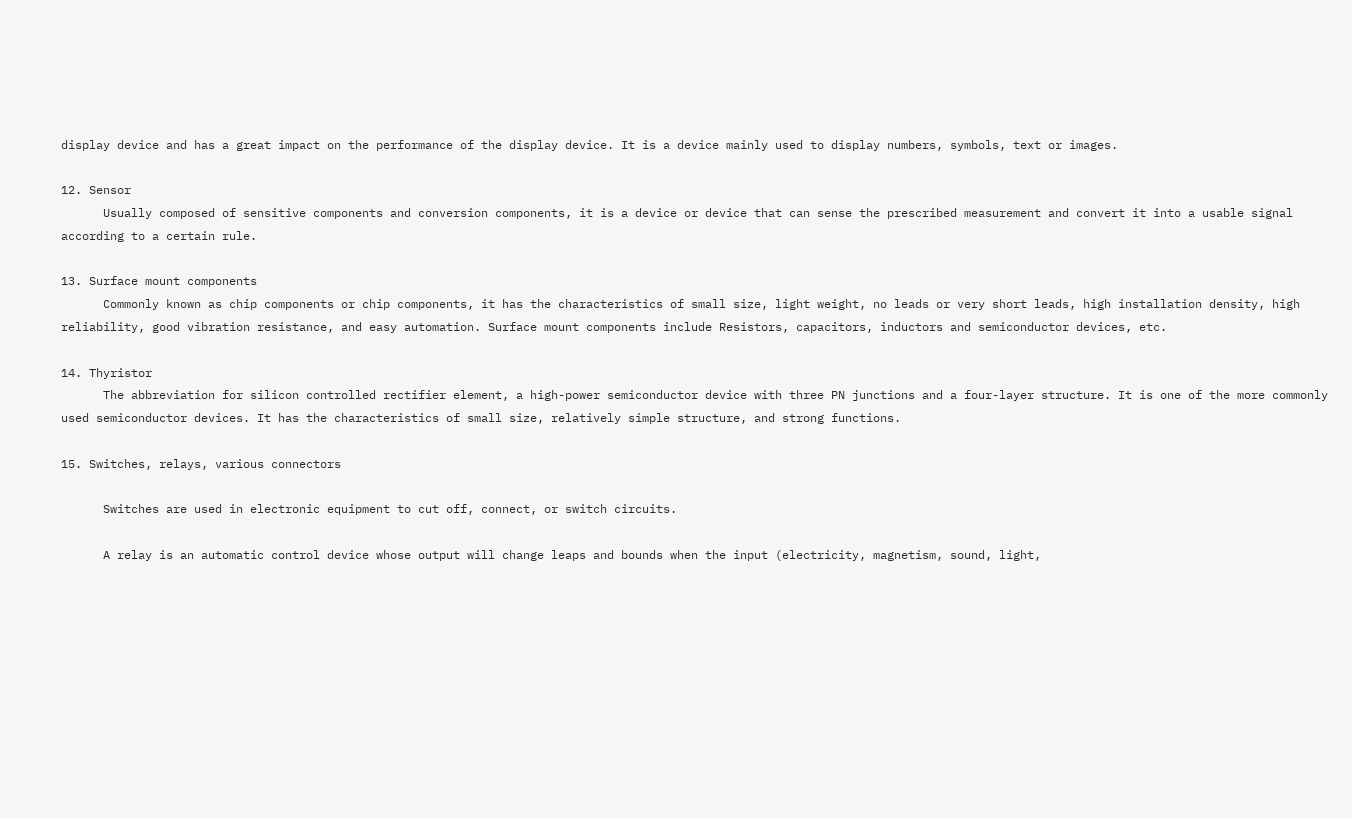display device and has a great impact on the performance of the display device. It is a device mainly used to display numbers, symbols, text or images.

12. Sensor
      Usually composed of sensitive components and conversion components, it is a device or device that can sense the prescribed measurement and convert it into a usable signal according to a certain rule.

13. Surface mount components
      Commonly known as chip components or chip components, it has the characteristics of small size, light weight, no leads or very short leads, high installation density, high reliability, good vibration resistance, and easy automation. Surface mount components include Resistors, capacitors, inductors and semiconductor devices, etc.

14. Thyristor
      The abbreviation for silicon controlled rectifier element, a high-power semiconductor device with three PN junctions and a four-layer structure. It is one of the more commonly used semiconductor devices. It has the characteristics of small size, relatively simple structure, and strong functions.

15. Switches, relays, various connectors

      Switches are used in electronic equipment to cut off, connect, or switch circuits.

      A relay is an automatic control device whose output will change leaps and bounds when the input (electricity, magnetism, sound, light,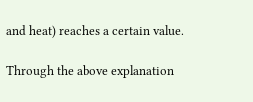and heat) reaches a certain value.

Through the above explanation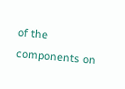of the components on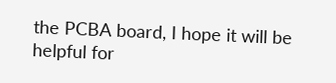the PCBA board, I hope it will be helpful for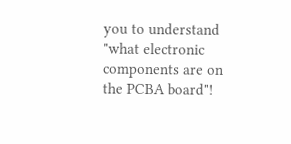you to understand "what electronic components are on the PCBA board"!